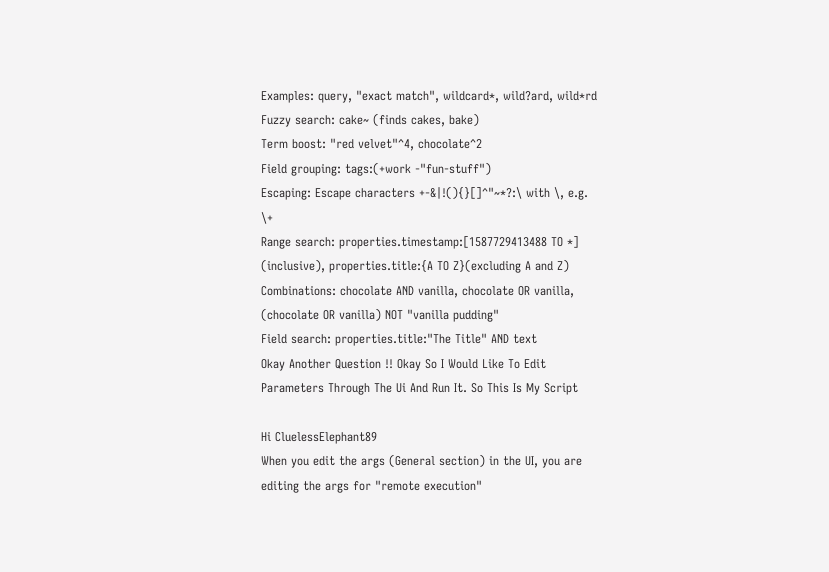Examples: query, "exact match", wildcard*, wild?ard, wild*rd
Fuzzy search: cake~ (finds cakes, bake)
Term boost: "red velvet"^4, chocolate^2
Field grouping: tags:(+work -"fun-stuff")
Escaping: Escape characters +-&|!(){}[]^"~*?:\ with \, e.g. \+
Range search: properties.timestamp:[1587729413488 TO *] (inclusive), properties.title:{A TO Z}(excluding A and Z)
Combinations: chocolate AND vanilla, chocolate OR vanilla, (chocolate OR vanilla) NOT "vanilla pudding"
Field search: properties.title:"The Title" AND text
Okay Another Question !! Okay So I Would Like To Edit Parameters Through The Ui And Run It. So This Is My Script

Hi CluelessElephant89
When you edit the args (General section) in the UI, you are editing the args for "remote execution"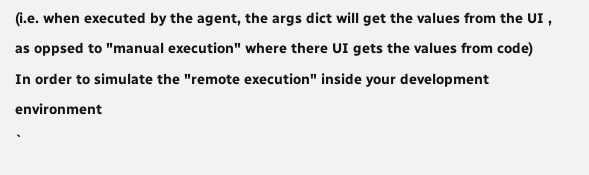(i.e. when executed by the agent, the args dict will get the values from the UI , as oppsed to "manual execution" where there UI gets the values from code)
In order to simulate the "remote execution" inside your development environment
`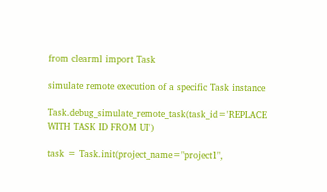from clearml import Task

simulate remote execution of a specific Task instance

Task.debug_simulate_remote_task(task_id='REPLACE WITH TASK ID FROM UI')

task = Task.init(project_name="project1",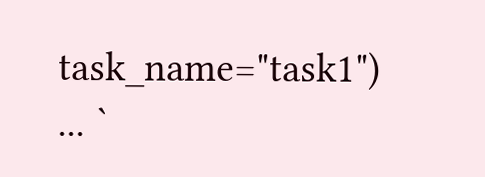task_name="task1")
... `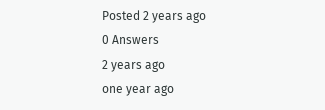Posted 2 years ago
0 Answers
2 years ago
one year ago